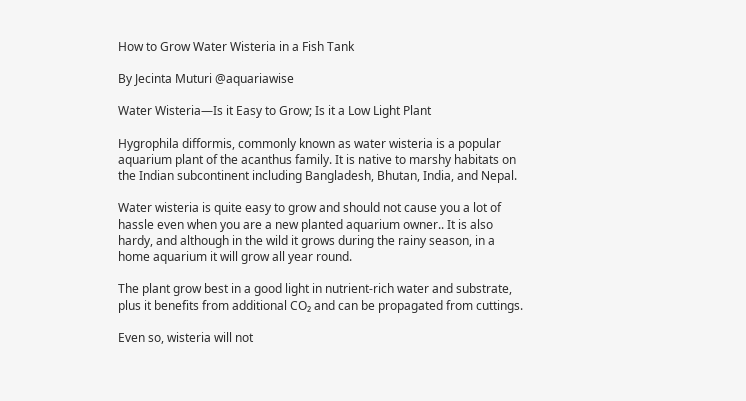How to Grow Water Wisteria in a Fish Tank

By Jecinta Muturi @aquariawise

Water Wisteria—Is it Easy to Grow; Is it a Low Light Plant

Hygrophila difformis, commonly known as water wisteria is a popular aquarium plant of the acanthus family. It is native to marshy habitats on the Indian subcontinent including Bangladesh, Bhutan, India, and Nepal.

Water wisteria is quite easy to grow and should not cause you a lot of hassle even when you are a new planted aquarium owner.. It is also hardy, and although in the wild it grows during the rainy season, in a home aquarium it will grow all year round.

The plant grow best in a good light in nutrient-rich water and substrate, plus it benefits from additional CO₂ and can be propagated from cuttings.

Even so, wisteria will not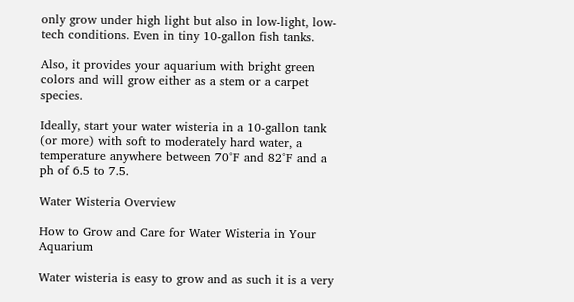only grow under high light but also in low-light, low-tech conditions. Even in tiny 10-gallon fish tanks.

Also, it provides your aquarium with bright green colors and will grow either as a stem or a carpet species.

Ideally, start your water wisteria in a 10-gallon tank (or more) with soft to moderately hard water, a temperature anywhere between 70°F and 82°F and a ph of 6.5 to 7.5.

Water Wisteria Overview

How to Grow and Care for Water Wisteria in Your Aquarium

Water wisteria is easy to grow and as such it is a very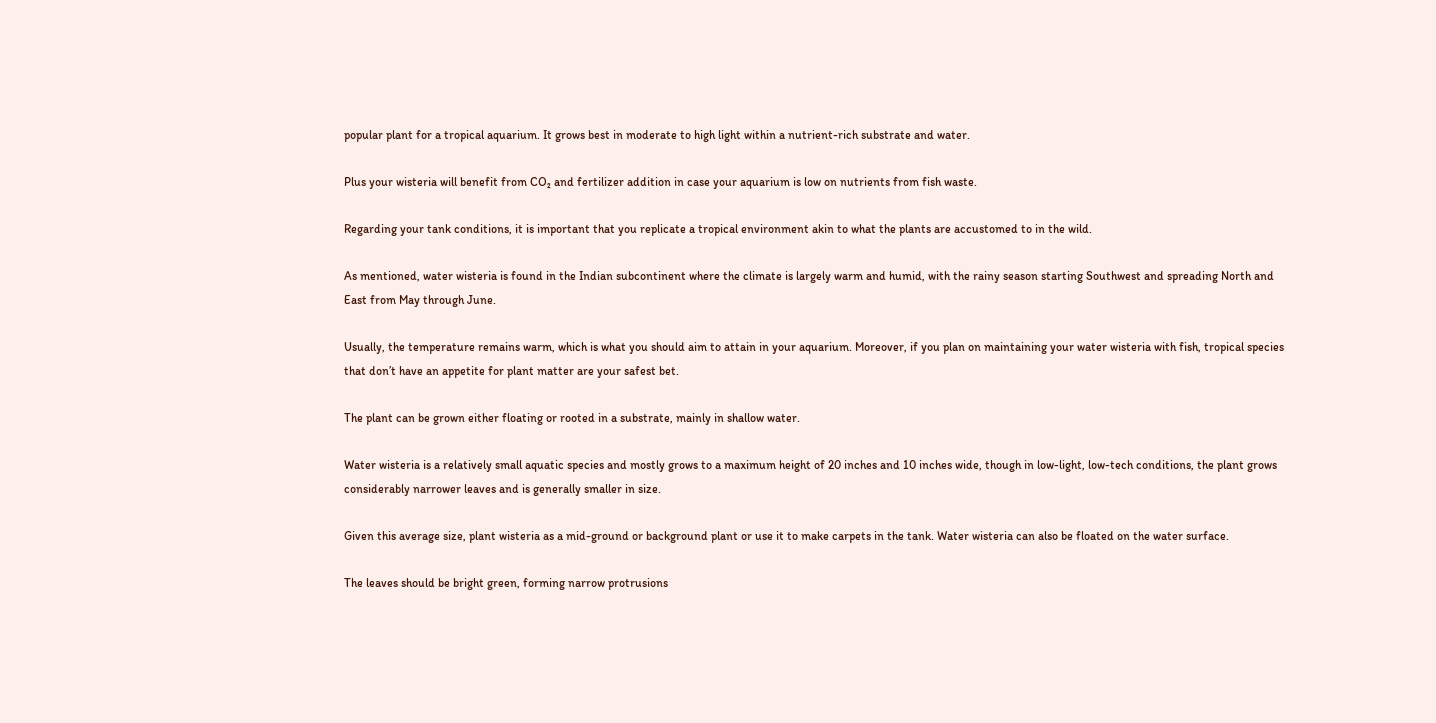popular plant for a tropical aquarium. It grows best in moderate to high light within a nutrient-rich substrate and water.

Plus your wisteria will benefit from CO₂ and fertilizer addition in case your aquarium is low on nutrients from fish waste.

Regarding your tank conditions, it is important that you replicate a tropical environment akin to what the plants are accustomed to in the wild.

As mentioned, water wisteria is found in the Indian subcontinent where the climate is largely warm and humid, with the rainy season starting Southwest and spreading North and East from May through June.

Usually, the temperature remains warm, which is what you should aim to attain in your aquarium. Moreover, if you plan on maintaining your water wisteria with fish, tropical species that don’t have an appetite for plant matter are your safest bet.

The plant can be grown either floating or rooted in a substrate, mainly in shallow water.

Water wisteria is a relatively small aquatic species and mostly grows to a maximum height of 20 inches and 10 inches wide, though in low-light, low-tech conditions, the plant grows considerably narrower leaves and is generally smaller in size.

Given this average size, plant wisteria as a mid-ground or background plant or use it to make carpets in the tank. Water wisteria can also be floated on the water surface.

The leaves should be bright green, forming narrow protrusions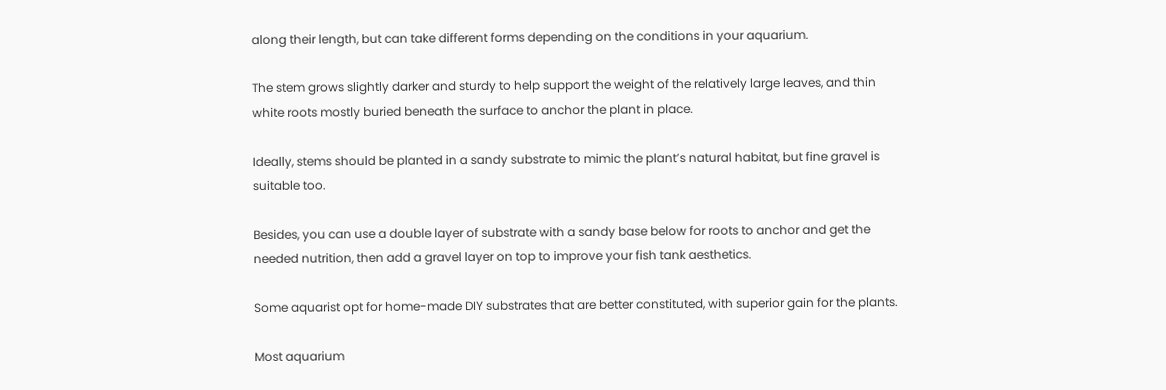along their length, but can take different forms depending on the conditions in your aquarium.

The stem grows slightly darker and sturdy to help support the weight of the relatively large leaves, and thin white roots mostly buried beneath the surface to anchor the plant in place.

Ideally, stems should be planted in a sandy substrate to mimic the plant’s natural habitat, but fine gravel is suitable too.

Besides, you can use a double layer of substrate with a sandy base below for roots to anchor and get the needed nutrition, then add a gravel layer on top to improve your fish tank aesthetics.

Some aquarist opt for home-made DIY substrates that are better constituted, with superior gain for the plants.

Most aquarium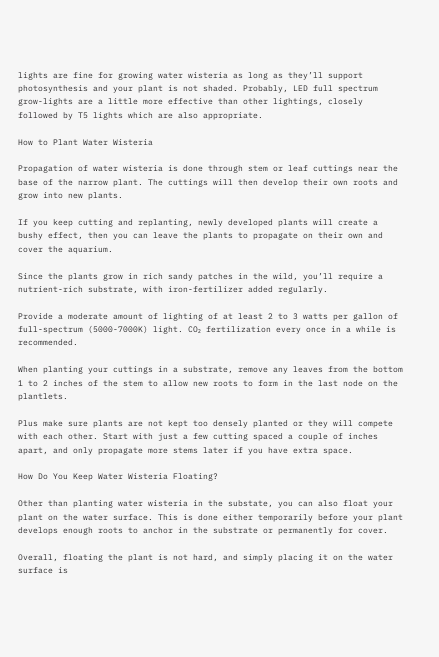lights are fine for growing water wisteria as long as they’ll support photosynthesis and your plant is not shaded. Probably, LED full spectrum grow-lights are a little more effective than other lightings, closely followed by T5 lights which are also appropriate.

How to Plant Water Wisteria

Propagation of water wisteria is done through stem or leaf cuttings near the base of the narrow plant. The cuttings will then develop their own roots and grow into new plants.

If you keep cutting and replanting, newly developed plants will create a bushy effect, then you can leave the plants to propagate on their own and cover the aquarium.

Since the plants grow in rich sandy patches in the wild, you’ll require a nutrient-rich substrate, with iron-fertilizer added regularly.

Provide a moderate amount of lighting of at least 2 to 3 watts per gallon of full-spectrum (5000-7000K) light. CO₂ fertilization every once in a while is recommended.

When planting your cuttings in a substrate, remove any leaves from the bottom 1 to 2 inches of the stem to allow new roots to form in the last node on the plantlets.

Plus make sure plants are not kept too densely planted or they will compete with each other. Start with just a few cutting spaced a couple of inches apart, and only propagate more stems later if you have extra space.

How Do You Keep Water Wisteria Floating?

Other than planting water wisteria in the substate, you can also float your plant on the water surface. This is done either temporarily before your plant develops enough roots to anchor in the substrate or permanently for cover.

Overall, floating the plant is not hard, and simply placing it on the water surface is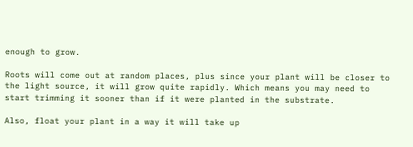enough to grow.

Roots will come out at random places, plus since your plant will be closer to the light source, it will grow quite rapidly. Which means you may need to start trimming it sooner than if it were planted in the substrate.

Also, float your plant in a way it will take up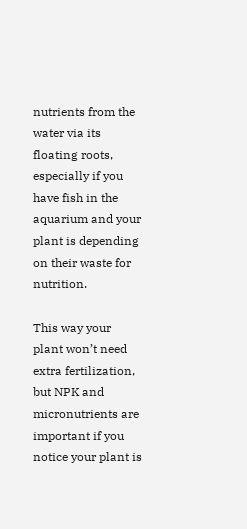nutrients from the water via its floating roots, especially if you have fish in the aquarium and your plant is depending on their waste for nutrition.

This way your plant won’t need extra fertilization, but NPK and micronutrients are important if you notice your plant is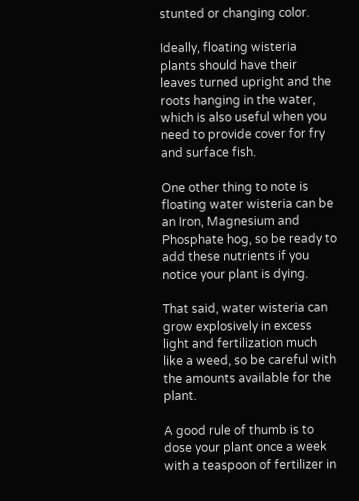stunted or changing color.

Ideally, floating wisteria plants should have their leaves turned upright and the roots hanging in the water, which is also useful when you need to provide cover for fry and surface fish.

One other thing to note is floating water wisteria can be an Iron, Magnesium and Phosphate hog, so be ready to add these nutrients if you notice your plant is dying.

That said, water wisteria can grow explosively in excess light and fertilization much like a weed, so be careful with the amounts available for the plant.

A good rule of thumb is to dose your plant once a week with a teaspoon of fertilizer in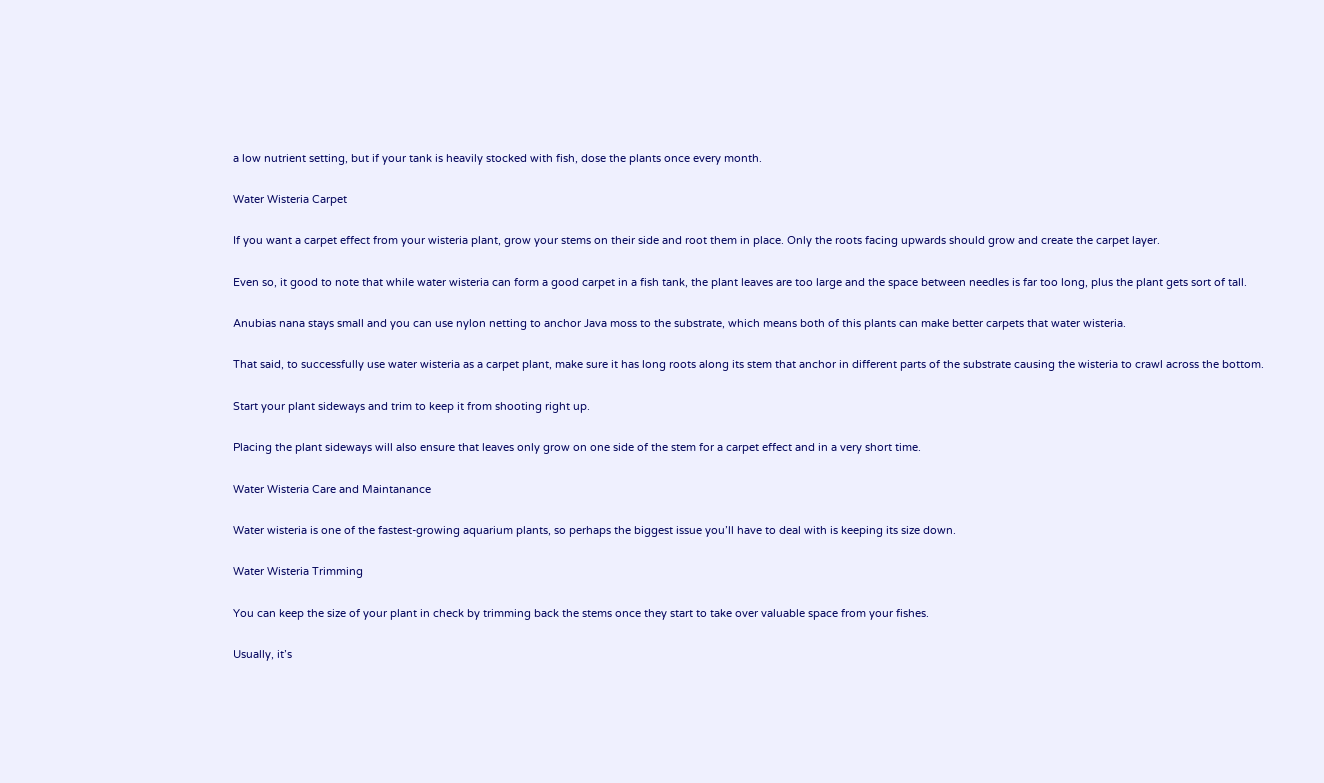a low nutrient setting, but if your tank is heavily stocked with fish, dose the plants once every month.

Water Wisteria Carpet

If you want a carpet effect from your wisteria plant, grow your stems on their side and root them in place. Only the roots facing upwards should grow and create the carpet layer.

Even so, it good to note that while water wisteria can form a good carpet in a fish tank, the plant leaves are too large and the space between needles is far too long, plus the plant gets sort of tall.

Anubias nana stays small and you can use nylon netting to anchor Java moss to the substrate, which means both of this plants can make better carpets that water wisteria.

That said, to successfully use water wisteria as a carpet plant, make sure it has long roots along its stem that anchor in different parts of the substrate causing the wisteria to crawl across the bottom.

Start your plant sideways and trim to keep it from shooting right up.

Placing the plant sideways will also ensure that leaves only grow on one side of the stem for a carpet effect and in a very short time.

Water Wisteria Care and Maintanance

Water wisteria is one of the fastest-growing aquarium plants, so perhaps the biggest issue you’ll have to deal with is keeping its size down.

Water Wisteria Trimming

You can keep the size of your plant in check by trimming back the stems once they start to take over valuable space from your fishes.

Usually, it’s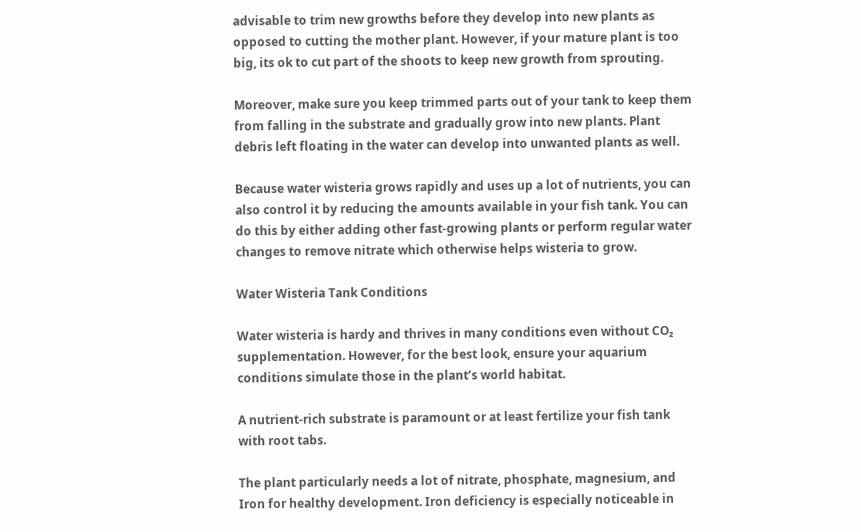advisable to trim new growths before they develop into new plants as opposed to cutting the mother plant. However, if your mature plant is too big, its ok to cut part of the shoots to keep new growth from sprouting.

Moreover, make sure you keep trimmed parts out of your tank to keep them from falling in the substrate and gradually grow into new plants. Plant debris left floating in the water can develop into unwanted plants as well.

Because water wisteria grows rapidly and uses up a lot of nutrients, you can also control it by reducing the amounts available in your fish tank. You can do this by either adding other fast-growing plants or perform regular water changes to remove nitrate which otherwise helps wisteria to grow.

Water Wisteria Tank Conditions

Water wisteria is hardy and thrives in many conditions even without CO₂ supplementation. However, for the best look, ensure your aquarium conditions simulate those in the plant’s world habitat.

A nutrient-rich substrate is paramount or at least fertilize your fish tank with root tabs.

The plant particularly needs a lot of nitrate, phosphate, magnesium, and Iron for healthy development. Iron deficiency is especially noticeable in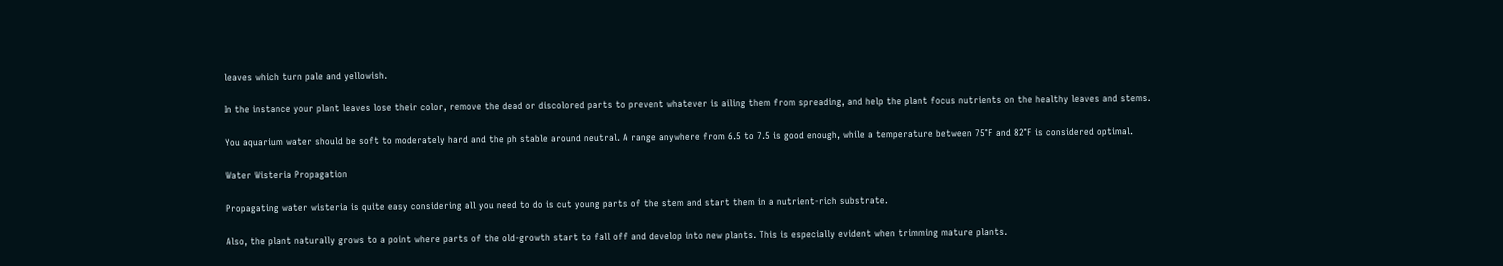leaves which turn pale and yellowish.

In the instance your plant leaves lose their color, remove the dead or discolored parts to prevent whatever is ailing them from spreading, and help the plant focus nutrients on the healthy leaves and stems.

You aquarium water should be soft to moderately hard and the ph stable around neutral. A range anywhere from 6.5 to 7.5 is good enough, while a temperature between 75°F and 82°F is considered optimal.

Water Wisteria Propagation

Propagating water wisteria is quite easy considering all you need to do is cut young parts of the stem and start them in a nutrient-rich substrate.

Also, the plant naturally grows to a point where parts of the old-growth start to fall off and develop into new plants. This is especially evident when trimming mature plants.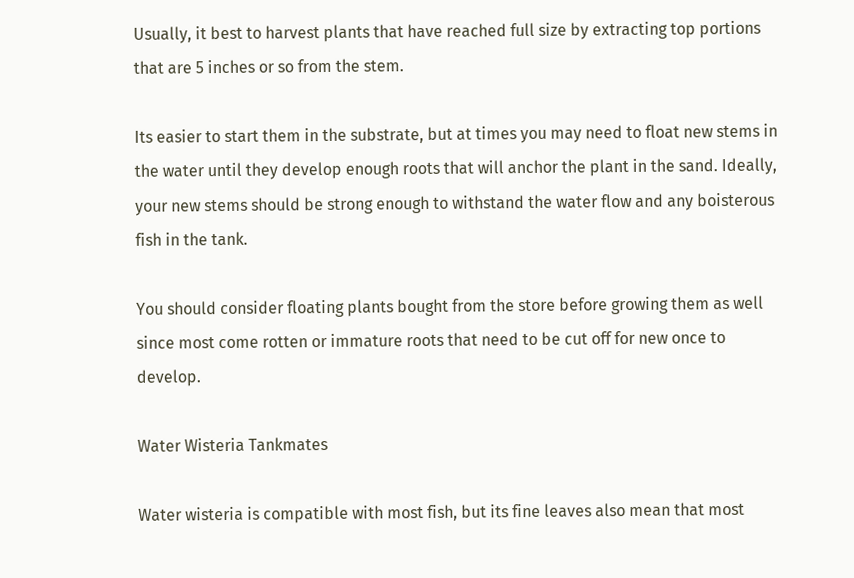Usually, it best to harvest plants that have reached full size by extracting top portions that are 5 inches or so from the stem.

Its easier to start them in the substrate, but at times you may need to float new stems in the water until they develop enough roots that will anchor the plant in the sand. Ideally, your new stems should be strong enough to withstand the water flow and any boisterous fish in the tank.

You should consider floating plants bought from the store before growing them as well since most come rotten or immature roots that need to be cut off for new once to develop.

Water Wisteria Tankmates

Water wisteria is compatible with most fish, but its fine leaves also mean that most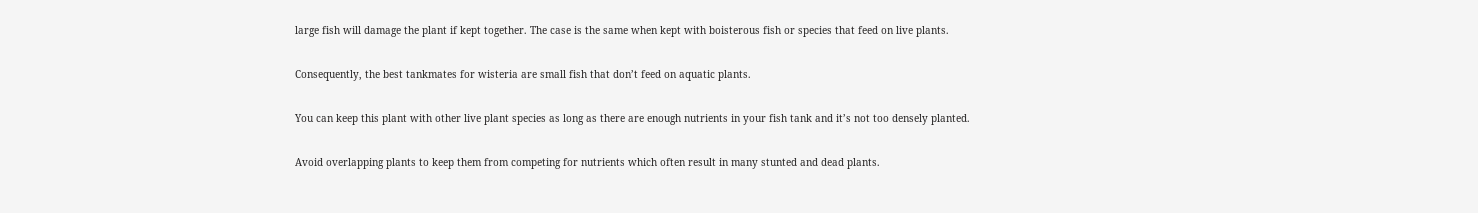large fish will damage the plant if kept together. The case is the same when kept with boisterous fish or species that feed on live plants.

Consequently, the best tankmates for wisteria are small fish that don’t feed on aquatic plants.

You can keep this plant with other live plant species as long as there are enough nutrients in your fish tank and it’s not too densely planted.

Avoid overlapping plants to keep them from competing for nutrients which often result in many stunted and dead plants.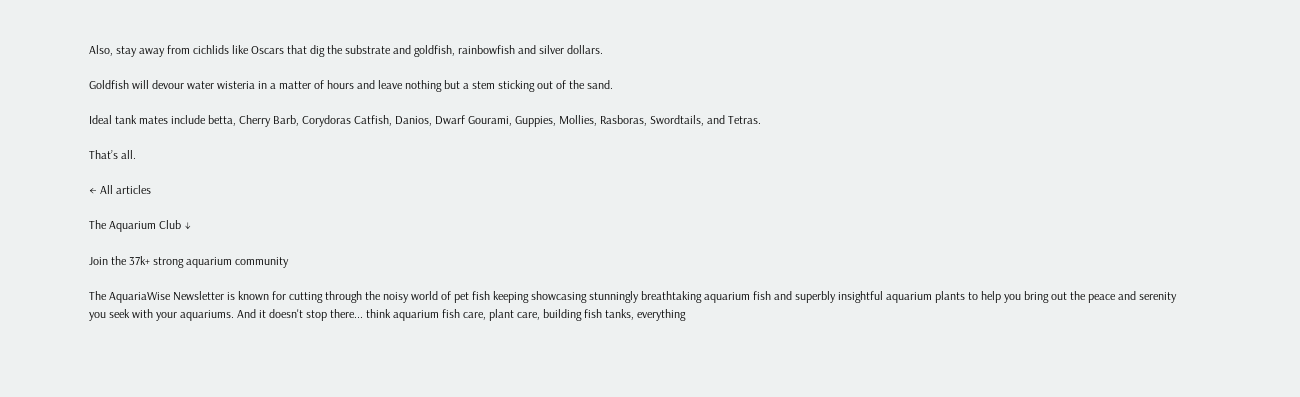Also, stay away from cichlids like Oscars that dig the substrate and goldfish, rainbowfish and silver dollars.

Goldfish will devour water wisteria in a matter of hours and leave nothing but a stem sticking out of the sand.

Ideal tank mates include betta, Cherry Barb, Corydoras Catfish, Danios, Dwarf Gourami, Guppies, Mollies, Rasboras, Swordtails, and Tetras.

That’s all.

← All articles

The Aquarium Club ↓

Join the 37k+ strong aquarium community

The AquariaWise Newsletter is known for cutting through the noisy world of pet fish keeping showcasing stunningly breathtaking aquarium fish and superbly insightful aquarium plants to help you bring out the peace and serenity you seek with your aquariums. And it doesn't stop there... think aquarium fish care, plant care, building fish tanks, everything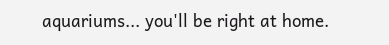aquariums... you'll be right at home.